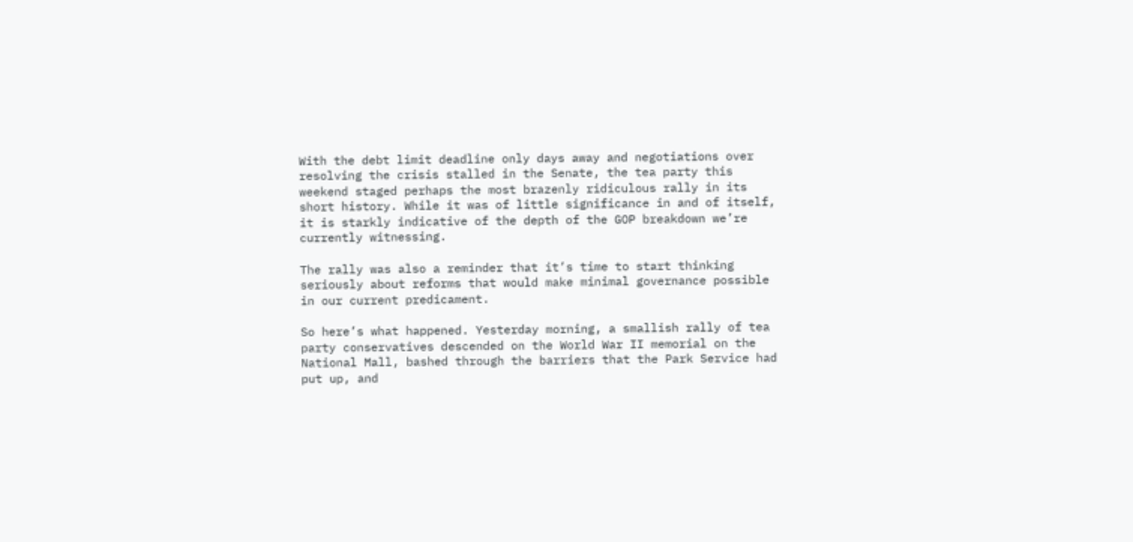With the debt limit deadline only days away and negotiations over resolving the crisis stalled in the Senate, the tea party this weekend staged perhaps the most brazenly ridiculous rally in its short history. While it was of little significance in and of itself, it is starkly indicative of the depth of the GOP breakdown we’re currently witnessing.

The rally was also a reminder that it’s time to start thinking seriously about reforms that would make minimal governance possible in our current predicament.

So here’s what happened. Yesterday morning, a smallish rally of tea party conservatives descended on the World War II memorial on the National Mall, bashed through the barriers that the Park Service had put up, and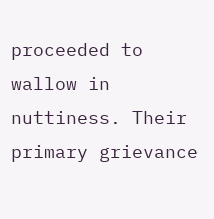proceeded to wallow in nuttiness. Their primary grievance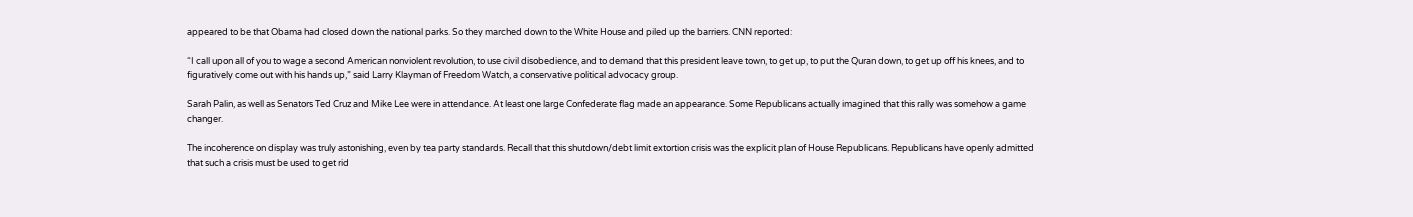appeared to be that Obama had closed down the national parks. So they marched down to the White House and piled up the barriers. CNN reported:

“I call upon all of you to wage a second American nonviolent revolution, to use civil disobedience, and to demand that this president leave town, to get up, to put the Quran down, to get up off his knees, and to figuratively come out with his hands up,” said Larry Klayman of Freedom Watch, a conservative political advocacy group.

Sarah Palin, as well as Senators Ted Cruz and Mike Lee were in attendance. At least one large Confederate flag made an appearance. Some Republicans actually imagined that this rally was somehow a game changer.

The incoherence on display was truly astonishing, even by tea party standards. Recall that this shutdown/debt limit extortion crisis was the explicit plan of House Republicans. Republicans have openly admitted that such a crisis must be used to get rid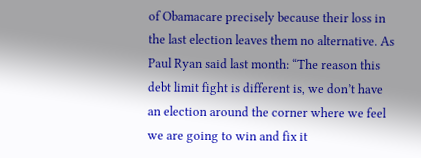of Obamacare precisely because their loss in the last election leaves them no alternative. As Paul Ryan said last month: “The reason this debt limit fight is different is, we don’t have an election around the corner where we feel we are going to win and fix it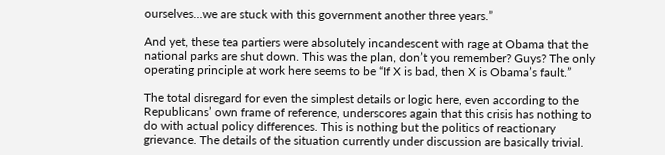ourselves…we are stuck with this government another three years.”

And yet, these tea partiers were absolutely incandescent with rage at Obama that the national parks are shut down. This was the plan, don’t you remember? Guys? The only operating principle at work here seems to be “If X is bad, then X is Obama’s fault.”

The total disregard for even the simplest details or logic here, even according to the Republicans’ own frame of reference, underscores again that this crisis has nothing to do with actual policy differences. This is nothing but the politics of reactionary grievance. The details of the situation currently under discussion are basically trivial.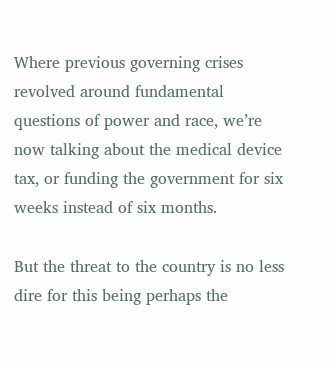Where previous governing crises revolved around fundamental questions of power and race, we’re now talking about the medical device tax, or funding the government for six weeks instead of six months.

But the threat to the country is no less dire for this being perhaps the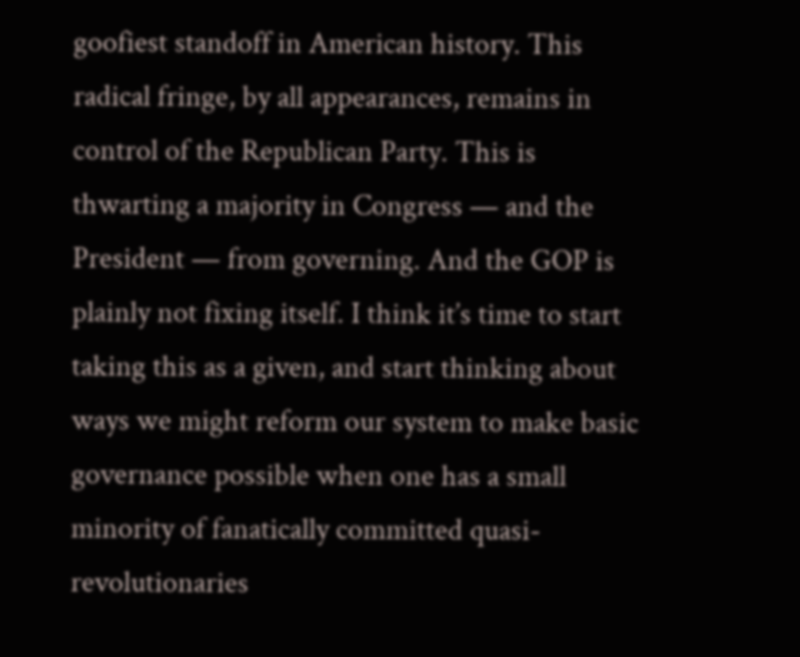goofiest standoff in American history. This radical fringe, by all appearances, remains in control of the Republican Party. This is thwarting a majority in Congress — and the President — from governing. And the GOP is plainly not fixing itself. I think it’s time to start taking this as a given, and start thinking about ways we might reform our system to make basic governance possible when one has a small minority of fanatically committed quasi-revolutionaries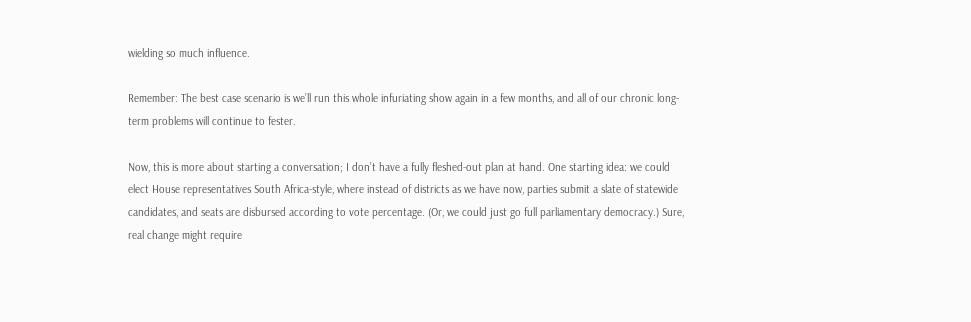wielding so much influence.

Remember: The best case scenario is we’ll run this whole infuriating show again in a few months, and all of our chronic long-term problems will continue to fester.

Now, this is more about starting a conversation; I don’t have a fully fleshed-out plan at hand. One starting idea: we could elect House representatives South Africa-style, where instead of districts as we have now, parties submit a slate of statewide candidates, and seats are disbursed according to vote percentage. (Or, we could just go full parliamentary democracy.) Sure, real change might require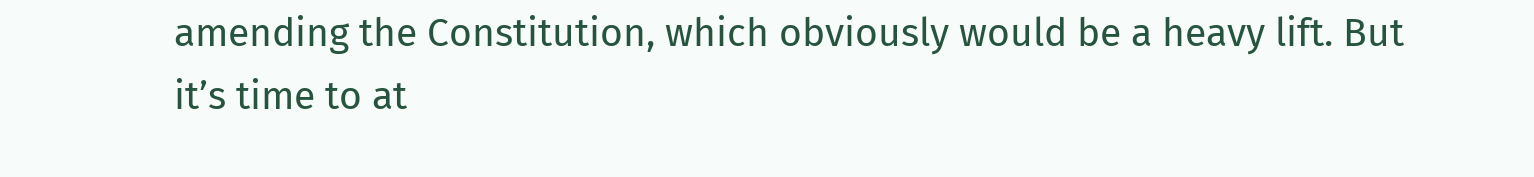amending the Constitution, which obviously would be a heavy lift. But it’s time to at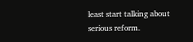least start talking about serious reform.